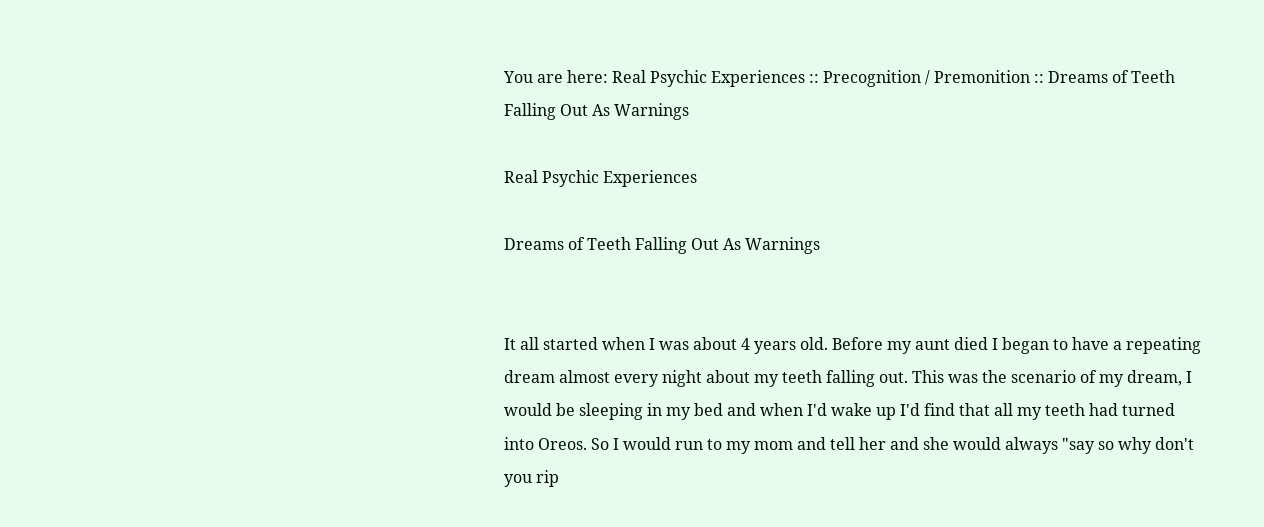You are here: Real Psychic Experiences :: Precognition / Premonition :: Dreams of Teeth Falling Out As Warnings

Real Psychic Experiences

Dreams of Teeth Falling Out As Warnings


It all started when I was about 4 years old. Before my aunt died I began to have a repeating dream almost every night about my teeth falling out. This was the scenario of my dream, I would be sleeping in my bed and when I'd wake up I'd find that all my teeth had turned into Oreos. So I would run to my mom and tell her and she would always "say so why don't you rip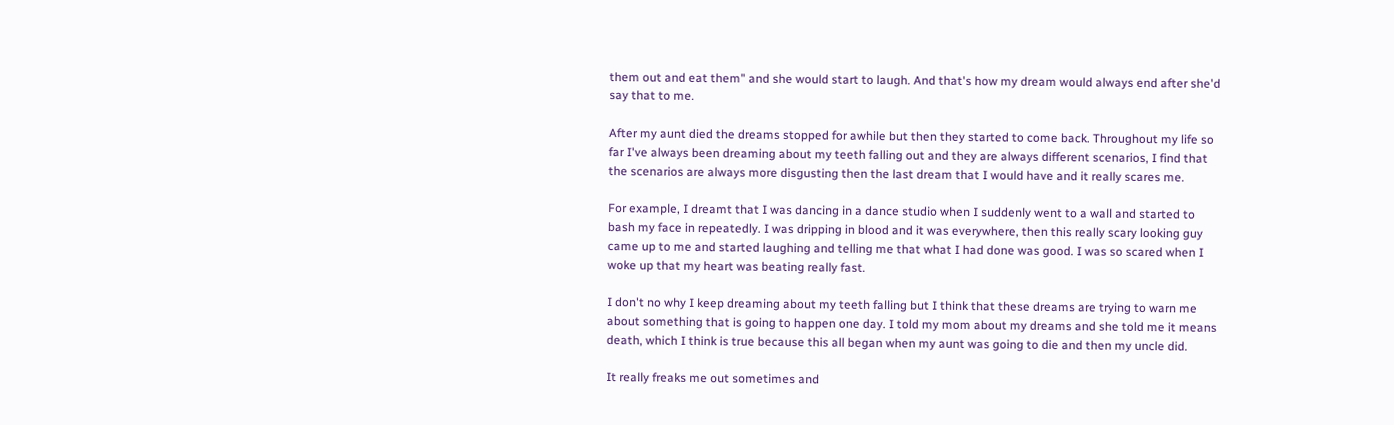them out and eat them" and she would start to laugh. And that's how my dream would always end after she'd say that to me.

After my aunt died the dreams stopped for awhile but then they started to come back. Throughout my life so far I've always been dreaming about my teeth falling out and they are always different scenarios, I find that the scenarios are always more disgusting then the last dream that I would have and it really scares me.

For example, I dreamt that I was dancing in a dance studio when I suddenly went to a wall and started to bash my face in repeatedly. I was dripping in blood and it was everywhere, then this really scary looking guy came up to me and started laughing and telling me that what I had done was good. I was so scared when I woke up that my heart was beating really fast.

I don't no why I keep dreaming about my teeth falling but I think that these dreams are trying to warn me about something that is going to happen one day. I told my mom about my dreams and she told me it means death, which I think is true because this all began when my aunt was going to die and then my uncle did.

It really freaks me out sometimes and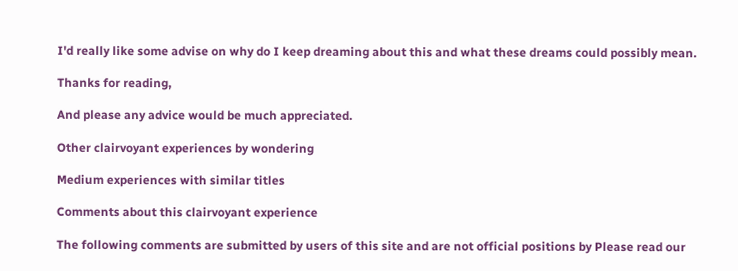I'd really like some advise on why do I keep dreaming about this and what these dreams could possibly mean.

Thanks for reading,

And please any advice would be much appreciated.

Other clairvoyant experiences by wondering

Medium experiences with similar titles

Comments about this clairvoyant experience

The following comments are submitted by users of this site and are not official positions by Please read our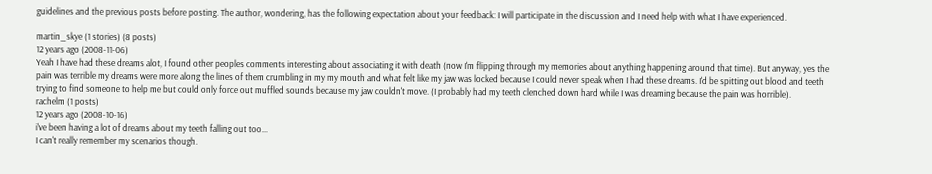guidelines and the previous posts before posting. The author, wondering, has the following expectation about your feedback: I will participate in the discussion and I need help with what I have experienced.

martin_skye (1 stories) (8 posts)
12 years ago (2008-11-06)
Yeah I have had these dreams alot, I found other peoples comments interesting about associating it with death (now I'm flipping through my memories about anything happening around that time). But anyway, yes the pain was terrible my dreams were more along the lines of them crumbling in my my mouth and what felt like my jaw was locked because I could never speak when I had these dreams. I'd be spitting out blood and teeth trying to find someone to help me but could only force out muffled sounds because my jaw couldn't move. (I probably had my teeth clenched down hard while I was dreaming because the pain was horrible).
rachelm (1 posts)
12 years ago (2008-10-16)
i've been having a lot of dreams about my teeth falling out too...
I can't really remember my scenarios though.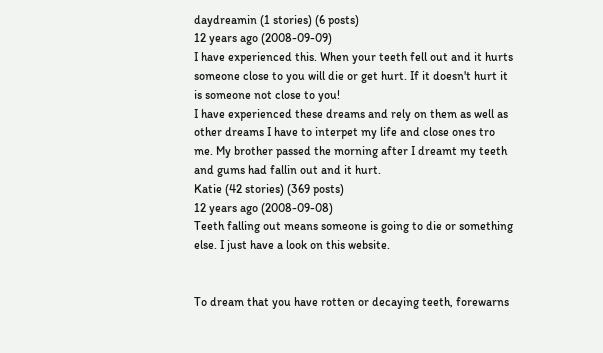daydreamin (1 stories) (6 posts)
12 years ago (2008-09-09)
I have experienced this. When your teeth fell out and it hurts someone close to you will die or get hurt. If it doesn't hurt it is someone not close to you!
I have experienced these dreams and rely on them as well as other dreams I have to interpet my life and close ones tro me. My brother passed the morning after I dreamt my teeth and gums had fallin out and it hurt.
Katie (42 stories) (369 posts)
12 years ago (2008-09-08)
Teeth falling out means someone is going to die or something else. I just have a look on this website.


To dream that you have rotten or decaying teeth, forewarns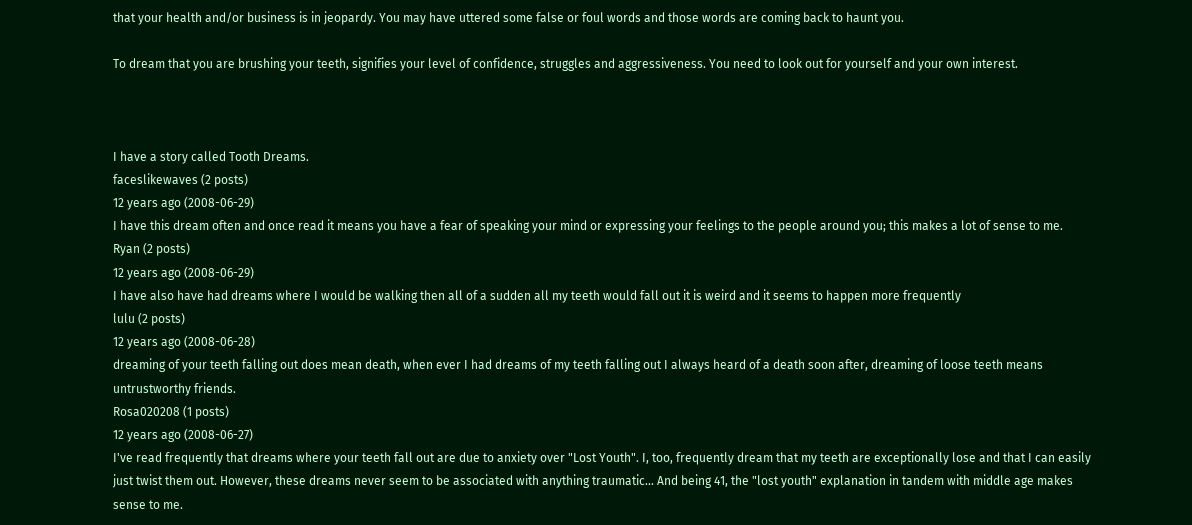that your health and/or business is in jeopardy. You may have uttered some false or foul words and those words are coming back to haunt you.

To dream that you are brushing your teeth, signifies your level of confidence, struggles and aggressiveness. You need to look out for yourself and your own interest.



I have a story called Tooth Dreams.
faceslikewaves (2 posts)
12 years ago (2008-06-29)
I have this dream often and once read it means you have a fear of speaking your mind or expressing your feelings to the people around you; this makes a lot of sense to me.
Ryan (2 posts)
12 years ago (2008-06-29)
I have also have had dreams where I would be walking then all of a sudden all my teeth would fall out it is weird and it seems to happen more frequently
lulu (2 posts)
12 years ago (2008-06-28)
dreaming of your teeth falling out does mean death, when ever I had dreams of my teeth falling out I always heard of a death soon after, dreaming of loose teeth means untrustworthy friends.
Rosa020208 (1 posts)
12 years ago (2008-06-27)
I've read frequently that dreams where your teeth fall out are due to anxiety over "Lost Youth". I, too, frequently dream that my teeth are exceptionally lose and that I can easily just twist them out. However, these dreams never seem to be associated with anything traumatic... And being 41, the "lost youth" explanation in tandem with middle age makes sense to me.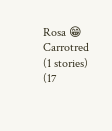Rosa 😁
Carrotred (1 stories) (17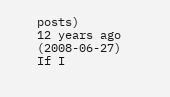posts)
12 years ago (2008-06-27)
If I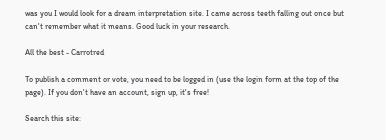was you I would look for a dream interpretation site. I came across teeth falling out once but can't remember what it means. Good luck in your research.

All the best - Carrotred

To publish a comment or vote, you need to be logged in (use the login form at the top of the page). If you don't have an account, sign up, it's free!

Search this site: